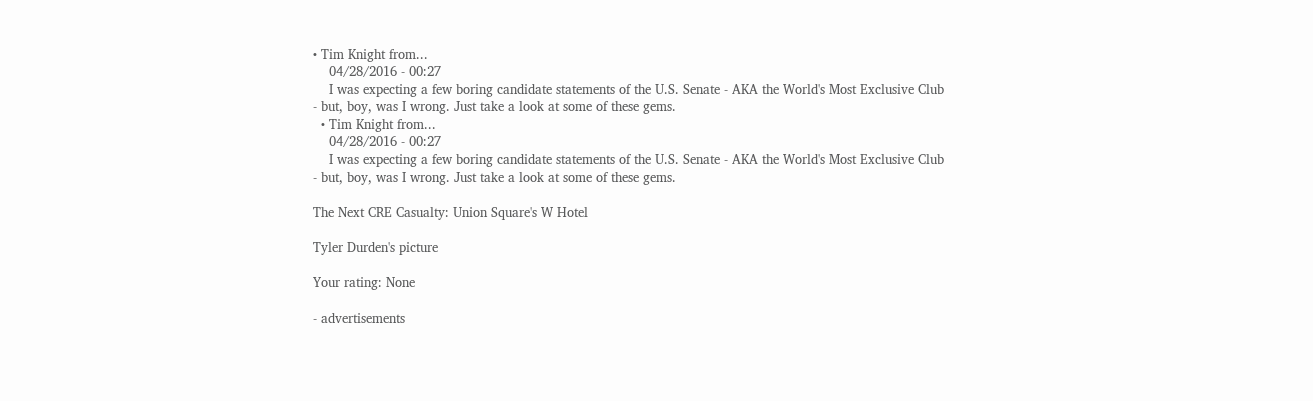• Tim Knight from...
    04/28/2016 - 00:27
    I was expecting a few boring candidate statements of the U.S. Senate - AKA the World's Most Exclusive Club - but, boy, was I wrong. Just take a look at some of these gems.
  • Tim Knight from...
    04/28/2016 - 00:27
    I was expecting a few boring candidate statements of the U.S. Senate - AKA the World's Most Exclusive Club - but, boy, was I wrong. Just take a look at some of these gems.

The Next CRE Casualty: Union Square's W Hotel

Tyler Durden's picture

Your rating: None

- advertisements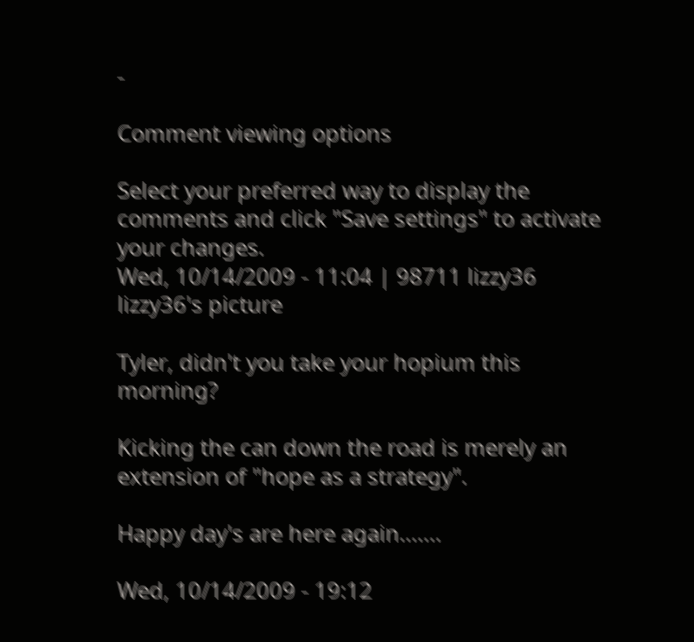-

Comment viewing options

Select your preferred way to display the comments and click "Save settings" to activate your changes.
Wed, 10/14/2009 - 11:04 | 98711 lizzy36
lizzy36's picture

Tyler, didn't you take your hopium this morning?

Kicking the can down the road is merely an extension of "hope as a strategy".

Happy day's are here again.......

Wed, 10/14/2009 - 19:12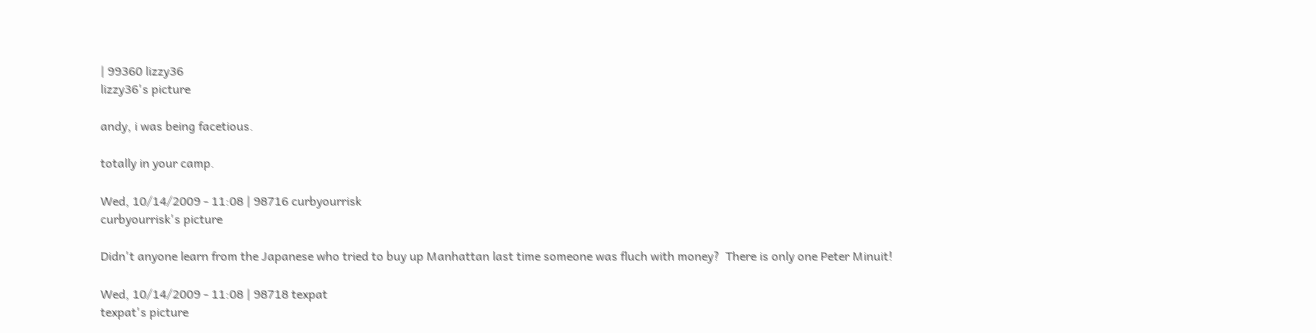| 99360 lizzy36
lizzy36's picture

andy, i was being facetious.

totally in your camp.

Wed, 10/14/2009 - 11:08 | 98716 curbyourrisk
curbyourrisk's picture

Didn't anyone learn from the Japanese who tried to buy up Manhattan last time someone was fluch with money?  There is only one Peter Minuit!

Wed, 10/14/2009 - 11:08 | 98718 texpat
texpat's picture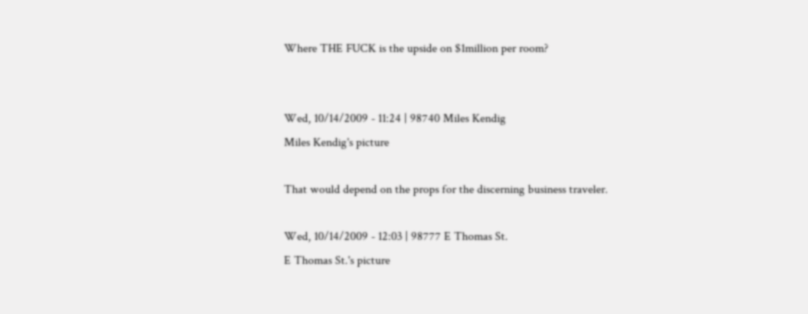Where THE FUCK is the upside on $1million per room?


Wed, 10/14/2009 - 11:24 | 98740 Miles Kendig
Miles Kendig's picture

That would depend on the props for the discerning business traveler.

Wed, 10/14/2009 - 12:03 | 98777 E Thomas St.
E Thomas St.'s picture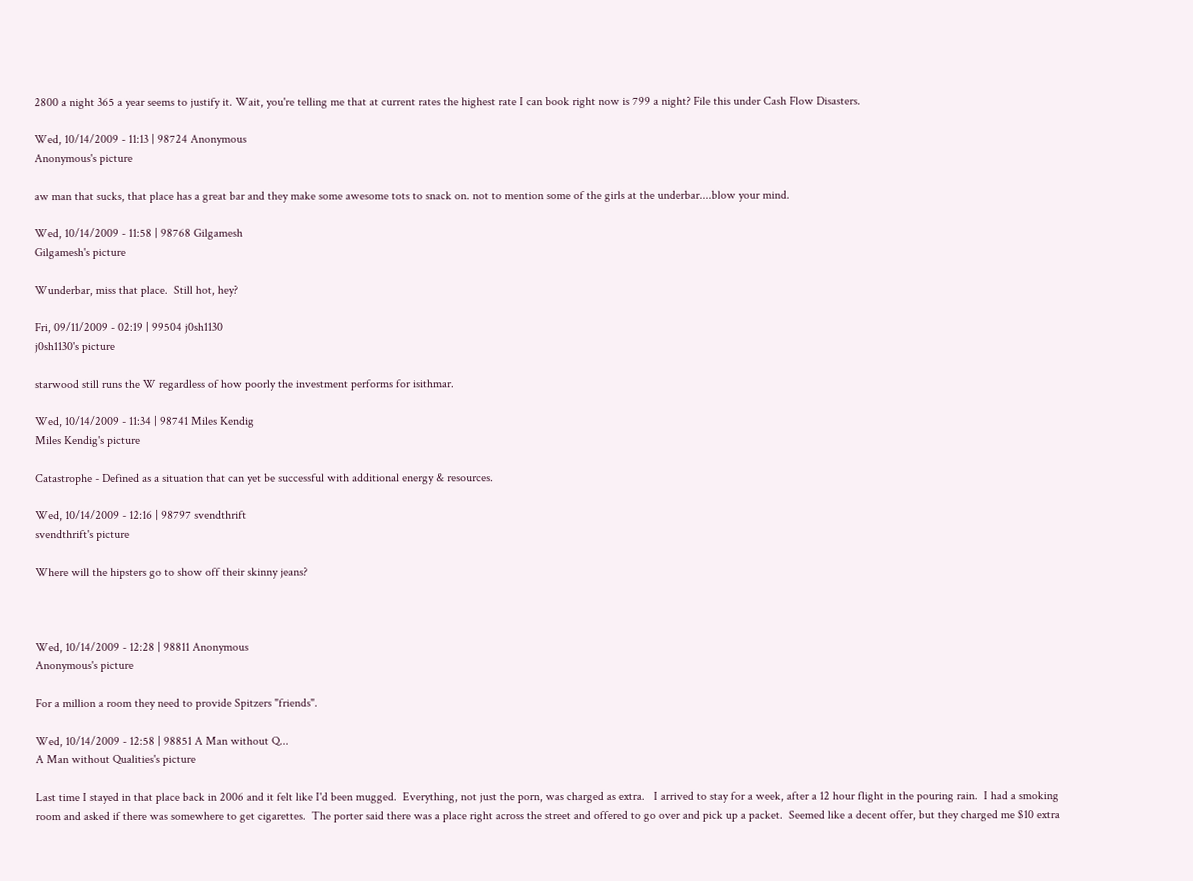2800 a night 365 a year seems to justify it. Wait, you're telling me that at current rates the highest rate I can book right now is 799 a night? File this under Cash Flow Disasters.

Wed, 10/14/2009 - 11:13 | 98724 Anonymous
Anonymous's picture

aw man that sucks, that place has a great bar and they make some awesome tots to snack on. not to mention some of the girls at the underbar....blow your mind.

Wed, 10/14/2009 - 11:58 | 98768 Gilgamesh
Gilgamesh's picture

Wunderbar, miss that place.  Still hot, hey?

Fri, 09/11/2009 - 02:19 | 99504 j0sh1130
j0sh1130's picture

starwood still runs the W regardless of how poorly the investment performs for isithmar.

Wed, 10/14/2009 - 11:34 | 98741 Miles Kendig
Miles Kendig's picture

Catastrophe - Defined as a situation that can yet be successful with additional energy & resources.

Wed, 10/14/2009 - 12:16 | 98797 svendthrift
svendthrift's picture

Where will the hipsters go to show off their skinny jeans?



Wed, 10/14/2009 - 12:28 | 98811 Anonymous
Anonymous's picture

For a million a room they need to provide Spitzers "friends".

Wed, 10/14/2009 - 12:58 | 98851 A Man without Q...
A Man without Qualities's picture

Last time I stayed in that place back in 2006 and it felt like I'd been mugged.  Everything, not just the porn, was charged as extra.   I arrived to stay for a week, after a 12 hour flight in the pouring rain.  I had a smoking room and asked if there was somewhere to get cigarettes.  The porter said there was a place right across the street and offered to go over and pick up a packet.  Seemed like a decent offer, but they charged me $10 extra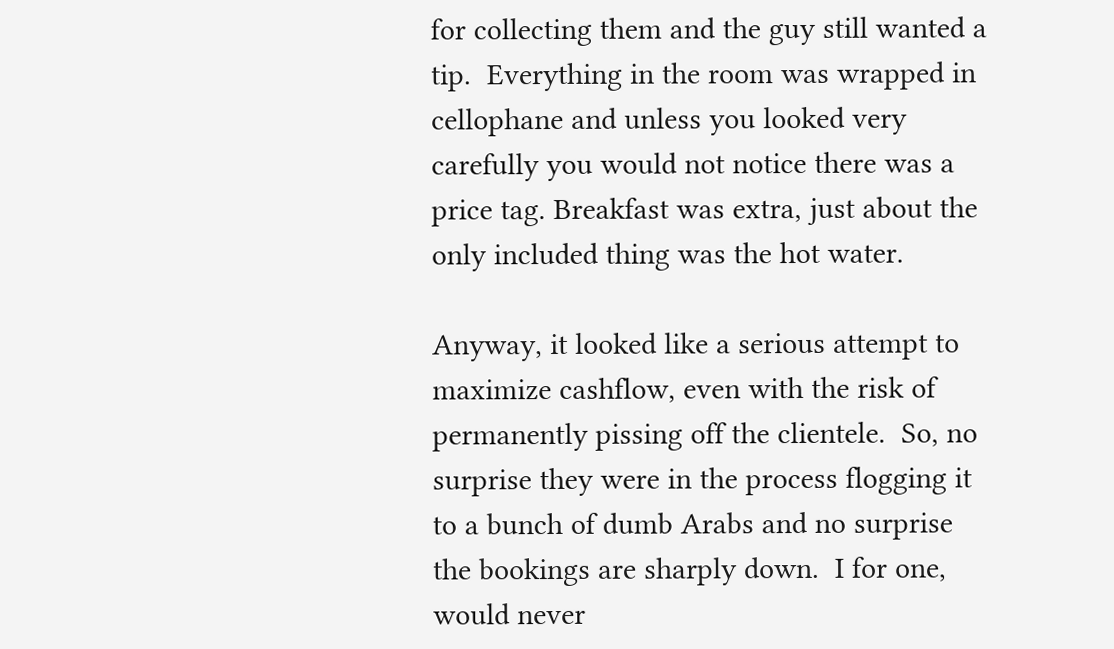for collecting them and the guy still wanted a tip.  Everything in the room was wrapped in cellophane and unless you looked very carefully you would not notice there was a price tag. Breakfast was extra, just about the only included thing was the hot water.

Anyway, it looked like a serious attempt to maximize cashflow, even with the risk of permanently pissing off the clientele.  So, no surprise they were in the process flogging it to a bunch of dumb Arabs and no surprise the bookings are sharply down.  I for one, would never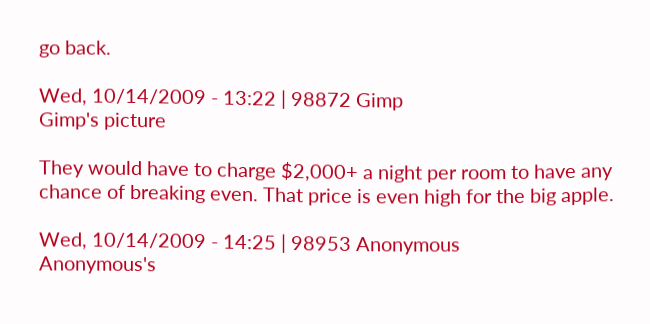go back.

Wed, 10/14/2009 - 13:22 | 98872 Gimp
Gimp's picture

They would have to charge $2,000+ a night per room to have any chance of breaking even. That price is even high for the big apple.

Wed, 10/14/2009 - 14:25 | 98953 Anonymous
Anonymous's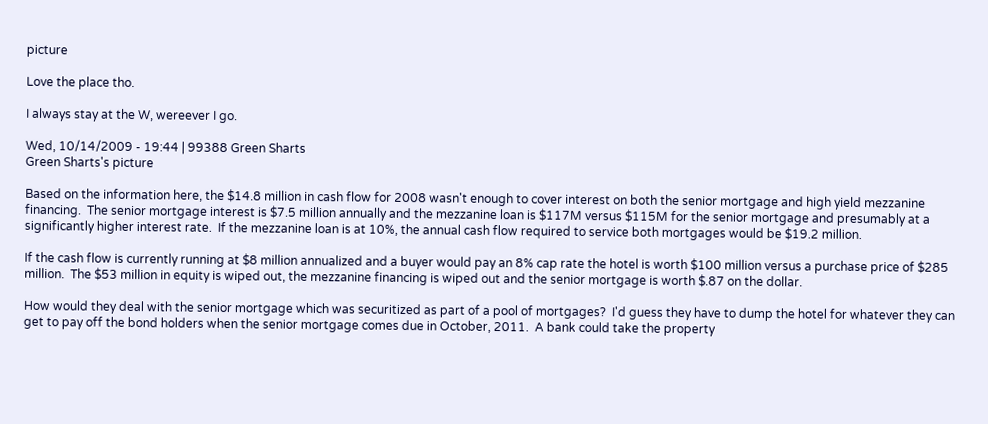picture

Love the place tho.

I always stay at the W, wereever I go.

Wed, 10/14/2009 - 19:44 | 99388 Green Sharts
Green Sharts's picture

Based on the information here, the $14.8 million in cash flow for 2008 wasn't enough to cover interest on both the senior mortgage and high yield mezzanine financing.  The senior mortgage interest is $7.5 million annually and the mezzanine loan is $117M versus $115M for the senior mortgage and presumably at a significantly higher interest rate.  If the mezzanine loan is at 10%, the annual cash flow required to service both mortgages would be $19.2 million.

If the cash flow is currently running at $8 million annualized and a buyer would pay an 8% cap rate the hotel is worth $100 million versus a purchase price of $285 million.  The $53 million in equity is wiped out, the mezzanine financing is wiped out and the senior mortgage is worth $.87 on the dollar.

How would they deal with the senior mortgage which was securitized as part of a pool of mortgages?  I'd guess they have to dump the hotel for whatever they can get to pay off the bond holders when the senior mortgage comes due in October, 2011.  A bank could take the property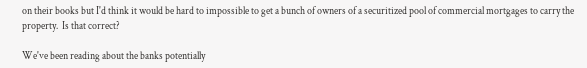on their books but I'd think it would be hard to impossible to get a bunch of owners of a securitized pool of commercial mortgages to carry the property.  Is that correct?

We've been reading about the banks potentially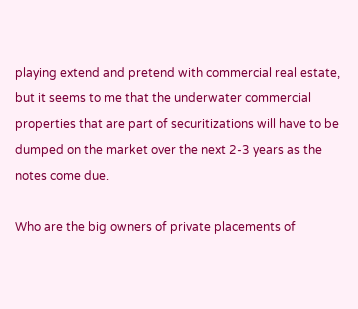playing extend and pretend with commercial real estate, but it seems to me that the underwater commercial properties that are part of securitizations will have to be dumped on the market over the next 2-3 years as the notes come due.

Who are the big owners of private placements of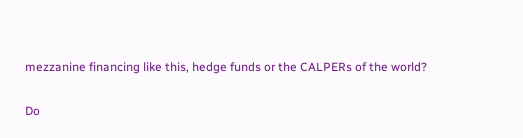mezzanine financing like this, hedge funds or the CALPERs of the world?

Do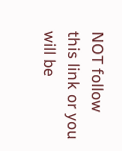NOT follow this link or you will be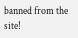banned from the site!